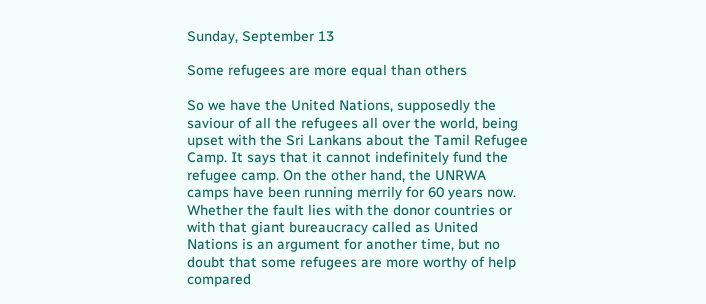Sunday, September 13

Some refugees are more equal than others

So we have the United Nations, supposedly the saviour of all the refugees all over the world, being upset with the Sri Lankans about the Tamil Refugee Camp. It says that it cannot indefinitely fund the refugee camp. On the other hand, the UNRWA camps have been running merrily for 60 years now. Whether the fault lies with the donor countries or with that giant bureaucracy called as United Nations is an argument for another time, but no doubt that some refugees are more worthy of help compared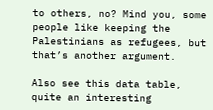to others, no? Mind you, some people like keeping the Palestinians as refugees, but that’s another argument.

Also see this data table, quite an interesting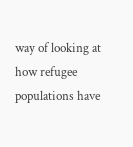way of looking at how refugee populations have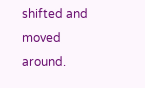shifted and moved around.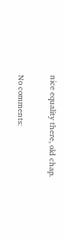nice equality there, old chap.

No comments: